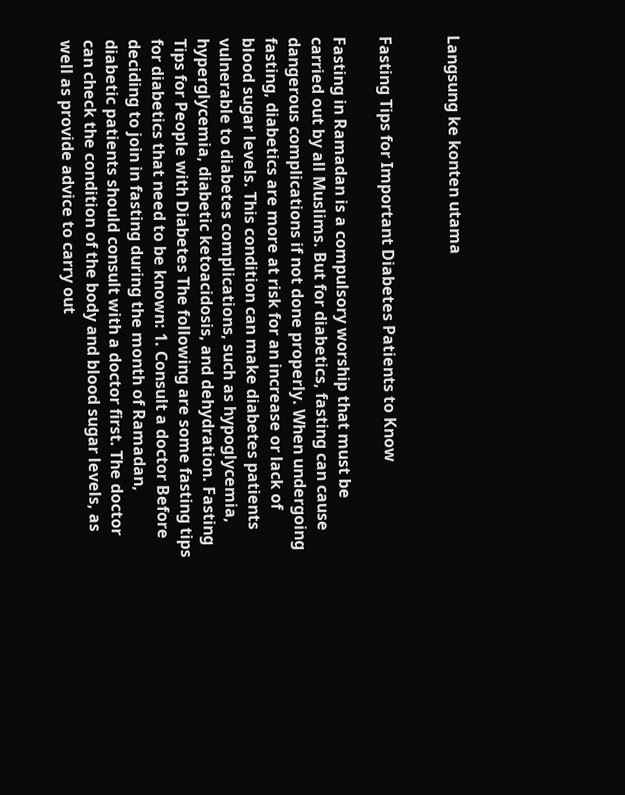Langsung ke konten utama


Fasting Tips for Important Diabetes Patients to Know

Fasting in Ramadan is a compulsory worship that must be carried out by all Muslims. But for diabetics, fasting can cause dangerous complications if not done properly. When undergoing fasting, diabetics are more at risk for an increase or lack of blood sugar levels. This condition can make diabetes patients vulnerable to diabetes complications, such as hypoglycemia, hyperglycemia, diabetic ketoacidosis, and dehydration. Fasting Tips for People with Diabetes The following are some fasting tips for diabetics that need to be known: 1. Consult a doctor Before deciding to join in fasting during the month of Ramadan, diabetic patients should consult with a doctor first. The doctor can check the condition of the body and blood sugar levels, as well as provide advice to carry out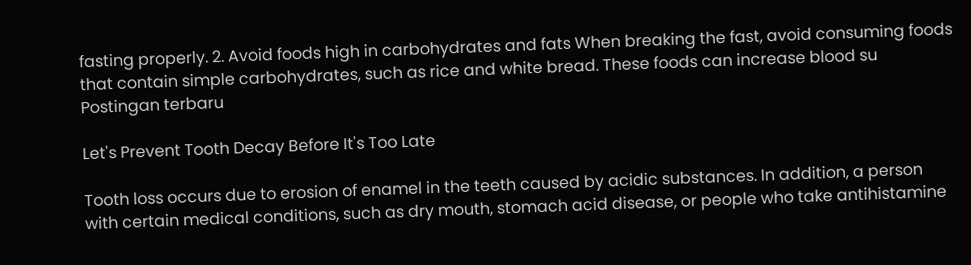fasting properly. 2. Avoid foods high in carbohydrates and fats When breaking the fast, avoid consuming foods that contain simple carbohydrates, such as rice and white bread. These foods can increase blood su
Postingan terbaru

Let's Prevent Tooth Decay Before It's Too Late

Tooth loss occurs due to erosion of enamel in the teeth caused by acidic substances. In addition, a person with certain medical conditions, such as dry mouth, stomach acid disease, or people who take antihistamine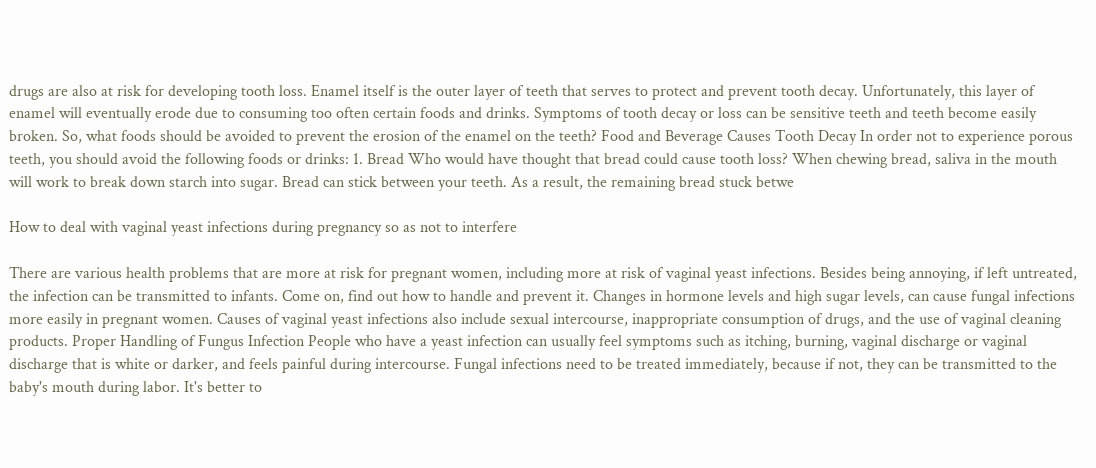drugs are also at risk for developing tooth loss. Enamel itself is the outer layer of teeth that serves to protect and prevent tooth decay. Unfortunately, this layer of enamel will eventually erode due to consuming too often certain foods and drinks. Symptoms of tooth decay or loss can be sensitive teeth and teeth become easily broken. So, what foods should be avoided to prevent the erosion of the enamel on the teeth? Food and Beverage Causes Tooth Decay In order not to experience porous teeth, you should avoid the following foods or drinks: 1. Bread Who would have thought that bread could cause tooth loss? When chewing bread, saliva in the mouth will work to break down starch into sugar. Bread can stick between your teeth. As a result, the remaining bread stuck betwe

How to deal with vaginal yeast infections during pregnancy so as not to interfere

There are various health problems that are more at risk for pregnant women, including more at risk of vaginal yeast infections. Besides being annoying, if left untreated, the infection can be transmitted to infants. Come on, find out how to handle and prevent it. Changes in hormone levels and high sugar levels, can cause fungal infections more easily in pregnant women. Causes of vaginal yeast infections also include sexual intercourse, inappropriate consumption of drugs, and the use of vaginal cleaning products. Proper Handling of Fungus Infection People who have a yeast infection can usually feel symptoms such as itching, burning, vaginal discharge or vaginal discharge that is white or darker, and feels painful during intercourse. Fungal infections need to be treated immediately, because if not, they can be transmitted to the baby's mouth during labor. It's better to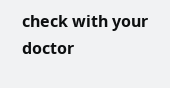check with your doctor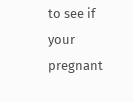to see if your pregnant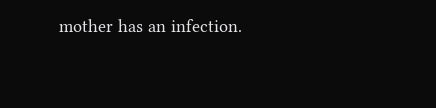mother has an infection.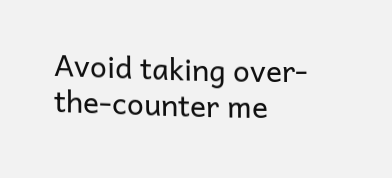Avoid taking over-the-counter me